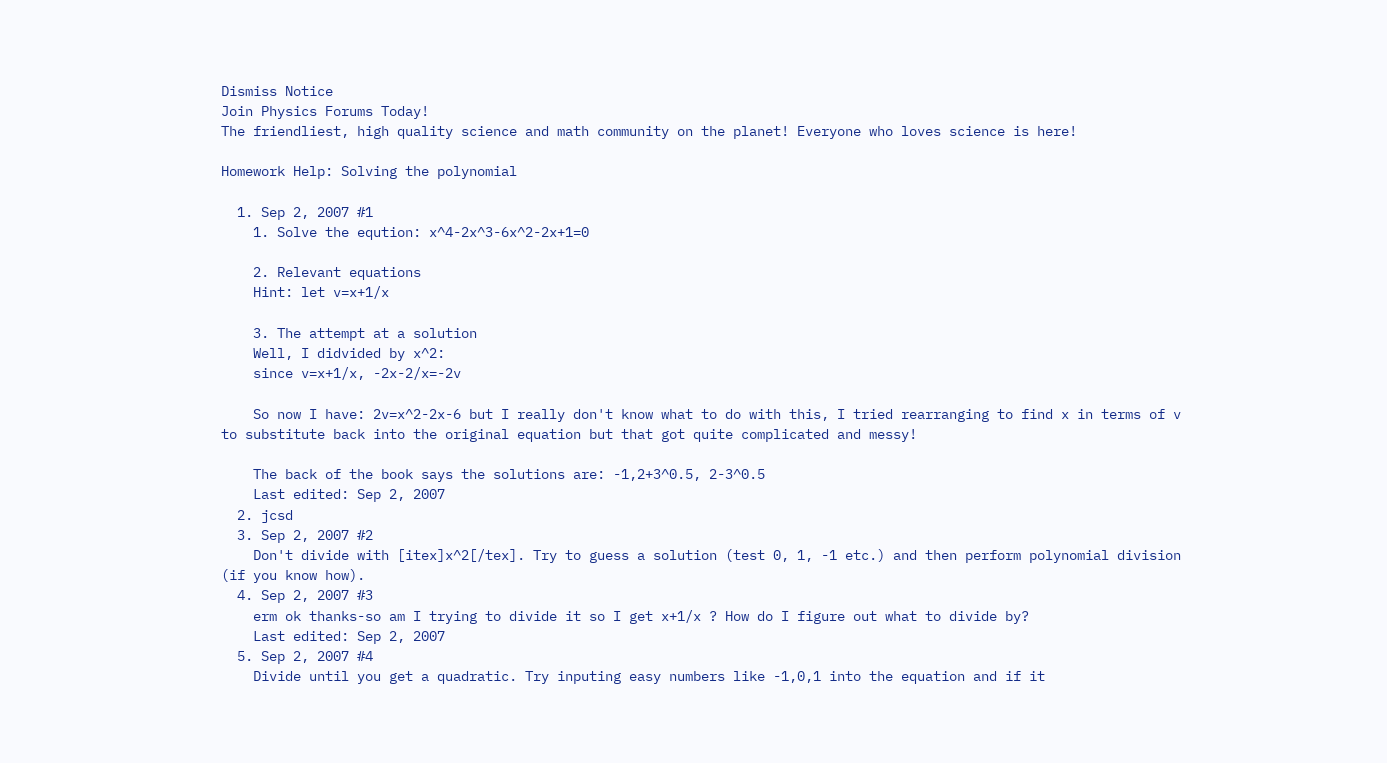Dismiss Notice
Join Physics Forums Today!
The friendliest, high quality science and math community on the planet! Everyone who loves science is here!

Homework Help: Solving the polynomial

  1. Sep 2, 2007 #1
    1. Solve the eqution: x^4-2x^3-6x^2-2x+1=0

    2. Relevant equations
    Hint: let v=x+1/x

    3. The attempt at a solution
    Well, I didvided by x^2:
    since v=x+1/x, -2x-2/x=-2v

    So now I have: 2v=x^2-2x-6 but I really don't know what to do with this, I tried rearranging to find x in terms of v to substitute back into the original equation but that got quite complicated and messy!

    The back of the book says the solutions are: -1,2+3^0.5, 2-3^0.5
    Last edited: Sep 2, 2007
  2. jcsd
  3. Sep 2, 2007 #2
    Don't divide with [itex]x^2[/tex]. Try to guess a solution (test 0, 1, -1 etc.) and then perform polynomial division (if you know how).
  4. Sep 2, 2007 #3
    erm ok thanks-so am I trying to divide it so I get x+1/x ? How do I figure out what to divide by?
    Last edited: Sep 2, 2007
  5. Sep 2, 2007 #4
    Divide until you get a quadratic. Try inputing easy numbers like -1,0,1 into the equation and if it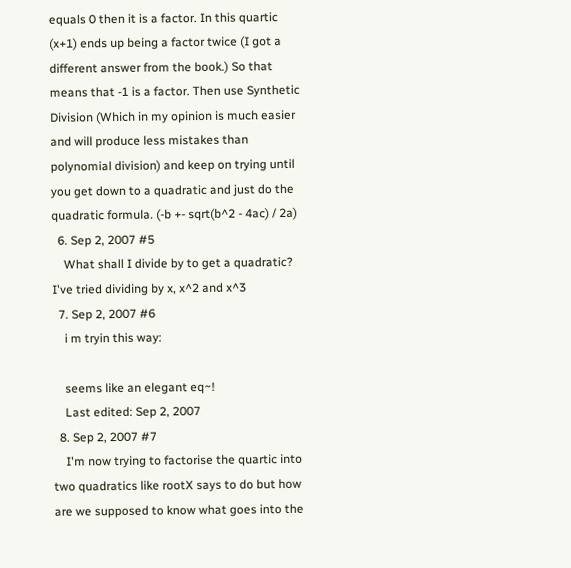equals 0 then it is a factor. In this quartic (x+1) ends up being a factor twice (I got a different answer from the book.) So that means that -1 is a factor. Then use Synthetic Division (Which in my opinion is much easier and will produce less mistakes than polynomial division) and keep on trying until you get down to a quadratic and just do the quadratic formula. (-b +- sqrt(b^2 - 4ac) / 2a)
  6. Sep 2, 2007 #5
    What shall I divide by to get a quadratic? I've tried dividing by x, x^2 and x^3
  7. Sep 2, 2007 #6
    i m tryin this way:

    seems like an elegant eq~!
    Last edited: Sep 2, 2007
  8. Sep 2, 2007 #7
    I'm now trying to factorise the quartic into two quadratics like rootX says to do but how are we supposed to know what goes into the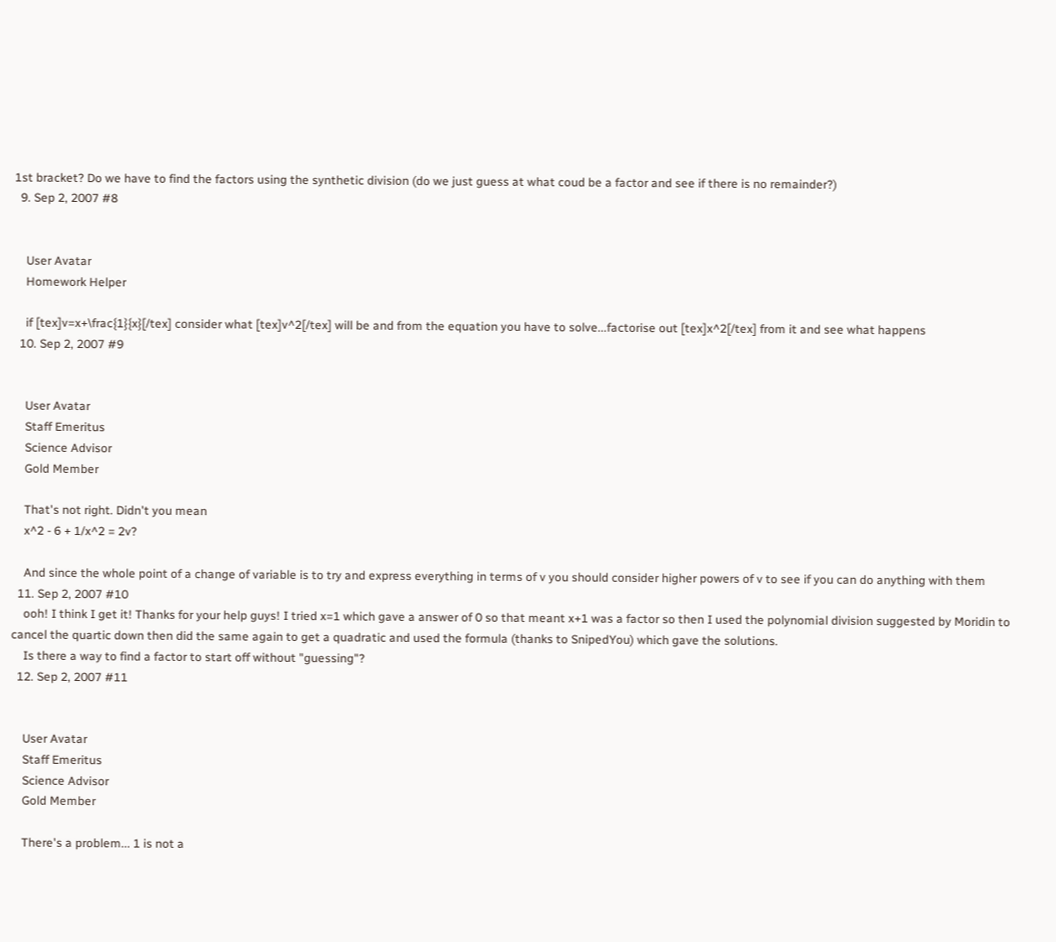1st bracket? Do we have to find the factors using the synthetic division (do we just guess at what coud be a factor and see if there is no remainder?)
  9. Sep 2, 2007 #8


    User Avatar
    Homework Helper

    if [tex]v=x+\frac{1}{x}[/tex] consider what [tex]v^2[/tex] will be and from the equation you have to solve...factorise out [tex]x^2[/tex] from it and see what happens
  10. Sep 2, 2007 #9


    User Avatar
    Staff Emeritus
    Science Advisor
    Gold Member

    That's not right. Didn't you mean
    x^2 - 6 + 1/x^2 = 2v?

    And since the whole point of a change of variable is to try and express everything in terms of v you should consider higher powers of v to see if you can do anything with them
  11. Sep 2, 2007 #10
    ooh! I think I get it! Thanks for your help guys! I tried x=1 which gave a answer of 0 so that meant x+1 was a factor so then I used the polynomial division suggested by Moridin to cancel the quartic down then did the same again to get a quadratic and used the formula (thanks to SnipedYou) which gave the solutions.
    Is there a way to find a factor to start off without "guessing"?
  12. Sep 2, 2007 #11


    User Avatar
    Staff Emeritus
    Science Advisor
    Gold Member

    There's a problem... 1 is not a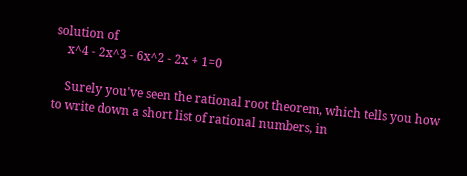solution of
    x^4 - 2x^3 - 6x^2 - 2x + 1=0

    Surely you've seen the rational root theorem, which tells you how to write down a short list of rational numbers, in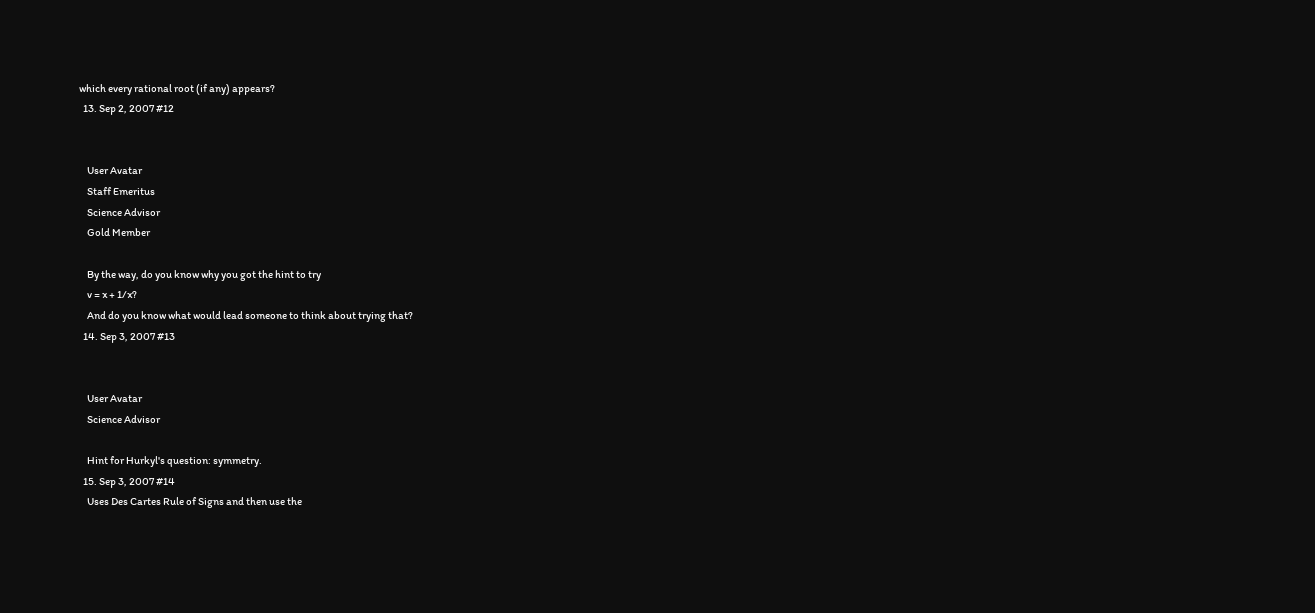which every rational root (if any) appears?
  13. Sep 2, 2007 #12


    User Avatar
    Staff Emeritus
    Science Advisor
    Gold Member

    By the way, do you know why you got the hint to try
    v = x + 1/x?
    And do you know what would lead someone to think about trying that?
  14. Sep 3, 2007 #13


    User Avatar
    Science Advisor

    Hint for Hurkyl's question: symmetry.
  15. Sep 3, 2007 #14
    Uses Des Cartes Rule of Signs and then use the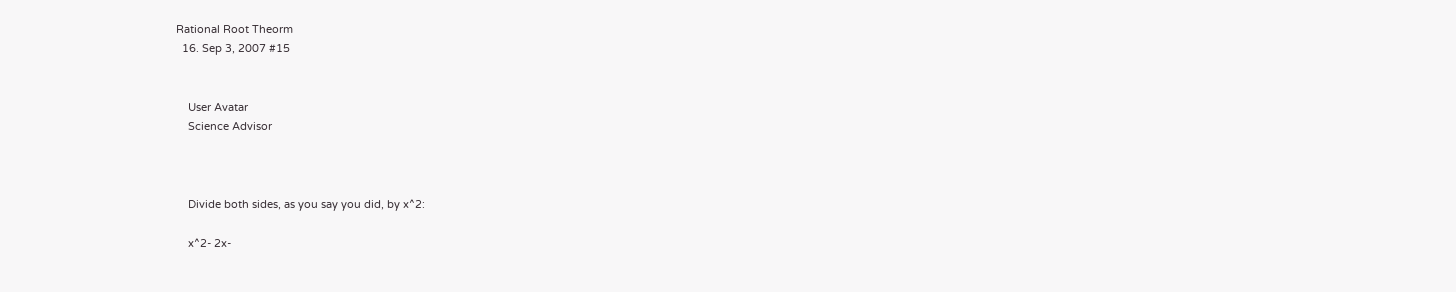Rational Root Theorm
  16. Sep 3, 2007 #15


    User Avatar
    Science Advisor



    Divide both sides, as you say you did, by x^2:

    x^2- 2x-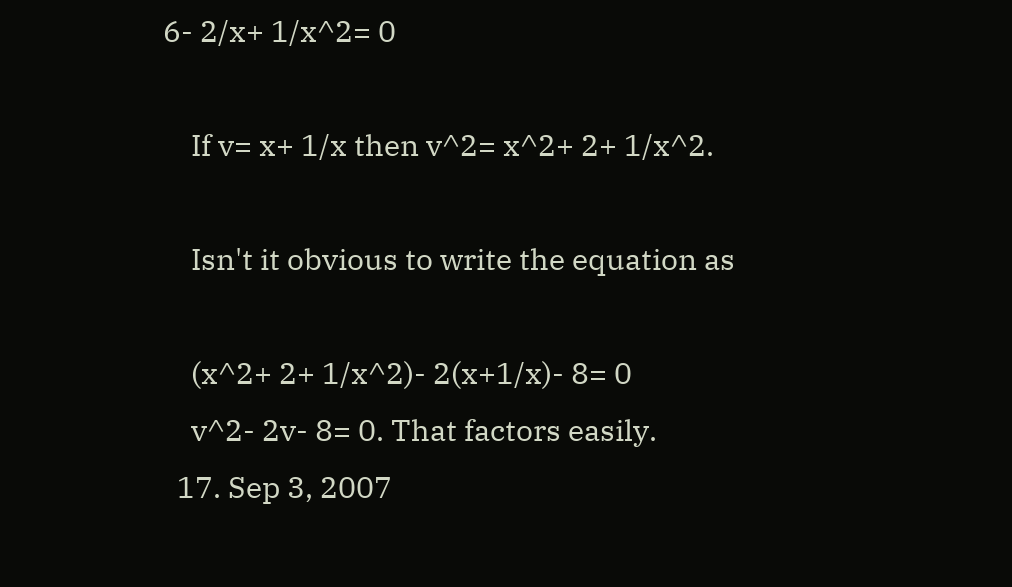6- 2/x+ 1/x^2= 0

    If v= x+ 1/x then v^2= x^2+ 2+ 1/x^2.

    Isn't it obvious to write the equation as

    (x^2+ 2+ 1/x^2)- 2(x+1/x)- 8= 0
    v^2- 2v- 8= 0. That factors easily.
  17. Sep 3, 2007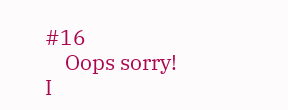#16
    Oops sorry! I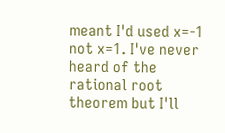meant I'd used x=-1 not x=1. I've never heard of the rational root theorem but I'll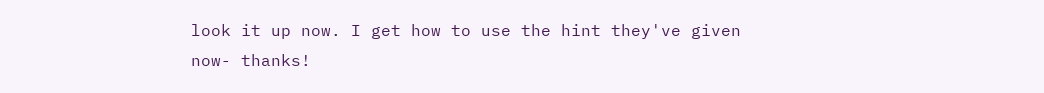look it up now. I get how to use the hint they've given now- thanks!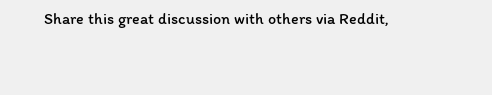Share this great discussion with others via Reddit,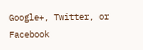Google+, Twitter, or Facebook